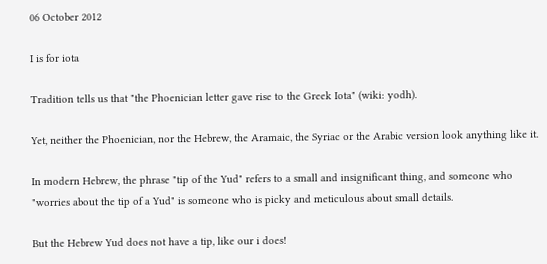06 October 2012

I is for iota

Tradition tells us that "the Phoenician letter gave rise to the Greek Iota" (wiki: yodh).

Yet, neither the Phoenician, nor the Hebrew, the Aramaic, the Syriac or the Arabic version look anything like it.

In modern Hebrew, the phrase "tip of the Yud" refers to a small and insignificant thing, and someone who "worries about the tip of a Yud" is someone who is picky and meticulous about small details.

But the Hebrew Yud does not have a tip, like our i does!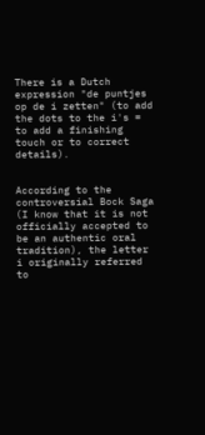There is a Dutch expression "de puntjes op de i zetten" (to add the dots to the i's = to add a finishing touch or to correct details).


According to the controversial Bock Saga (I know that it is not officially accepted to be an authentic oral tradition), the letter i originally referred to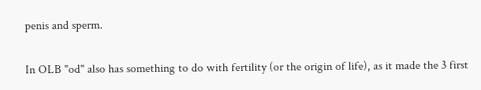penis and sperm.

In OLB "od" also has something to do with fertility (or the origin of life), as it made the 3 first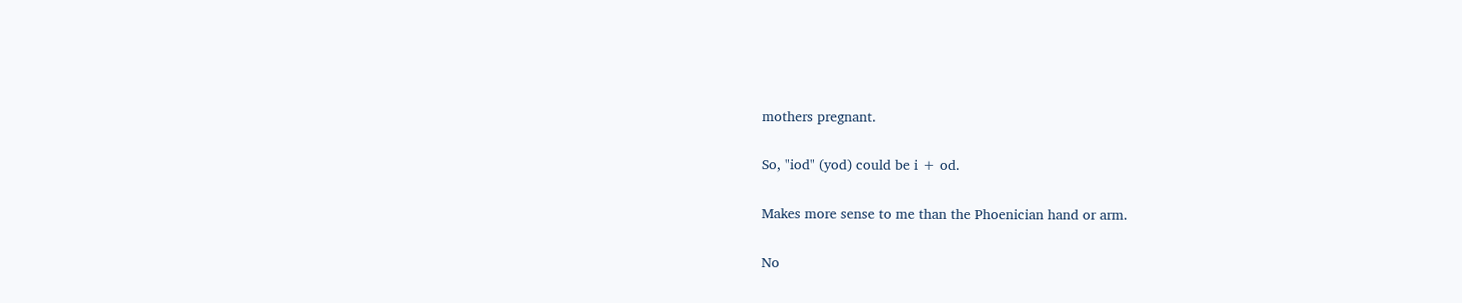mothers pregnant.

So, "iod" (yod) could be i + od.

Makes more sense to me than the Phoenician hand or arm.

No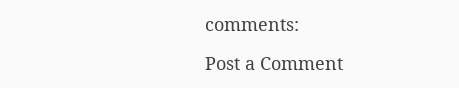comments:

Post a Comment